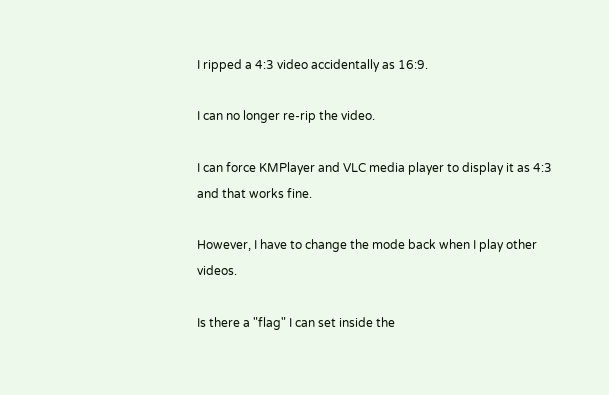I ripped a 4:3 video accidentally as 16:9.

I can no longer re-rip the video.

I can force KMPlayer and VLC media player to display it as 4:3 and that works fine.

However, I have to change the mode back when I play other videos.

Is there a "flag" I can set inside the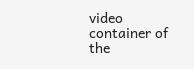video container of the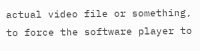actual video file or something, to force the software player to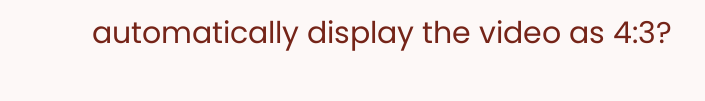automatically display the video as 4:3?